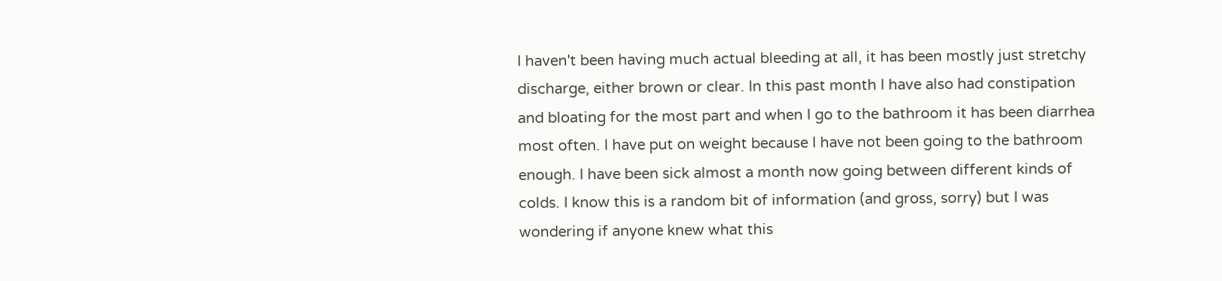I haven't been having much actual bleeding at all, it has been mostly just stretchy discharge, either brown or clear. In this past month I have also had constipation and bloating for the most part and when I go to the bathroom it has been diarrhea most often. I have put on weight because I have not been going to the bathroom enough. I have been sick almost a month now going between different kinds of colds. I know this is a random bit of information (and gross, sorry) but I was wondering if anyone knew what this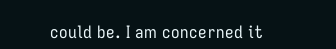could be. I am concerned it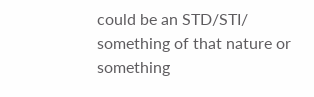could be an STD/STI/ something of that nature or something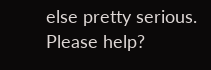else pretty serious. Please help?